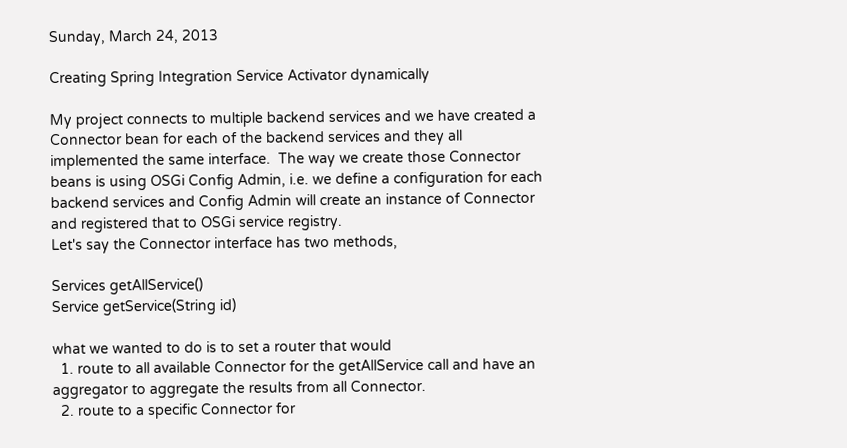Sunday, March 24, 2013

Creating Spring Integration Service Activator dynamically

My project connects to multiple backend services and we have created a Connector bean for each of the backend services and they all implemented the same interface.  The way we create those Connector beans is using OSGi Config Admin, i.e. we define a configuration for each backend services and Config Admin will create an instance of Connector and registered that to OSGi service registry.
Let's say the Connector interface has two methods,

Services getAllService()
Service getService(String id)

what we wanted to do is to set a router that would
  1. route to all available Connector for the getAllService call and have an aggregator to aggregate the results from all Connector.
  2. route to a specific Connector for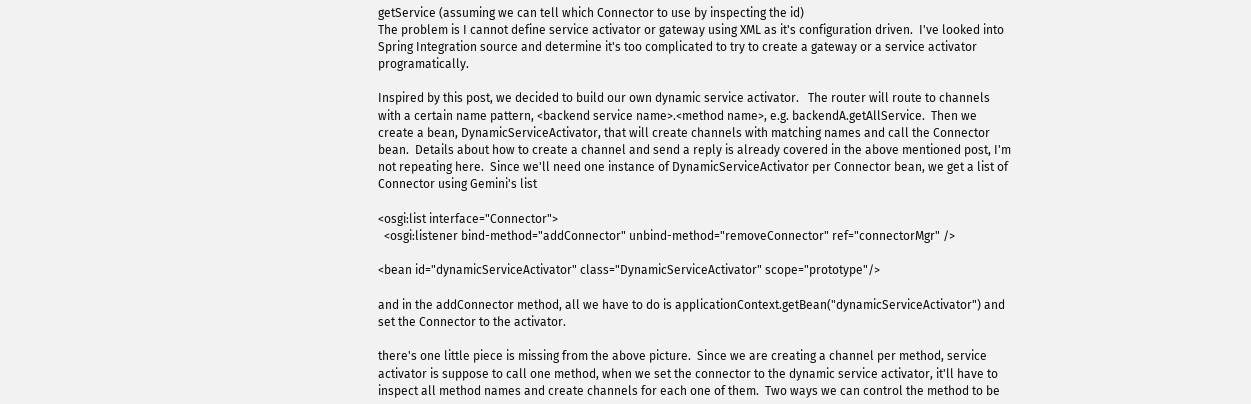getService (assuming we can tell which Connector to use by inspecting the id)
The problem is I cannot define service activator or gateway using XML as it's configuration driven.  I've looked into Spring Integration source and determine it's too complicated to try to create a gateway or a service activator programatically.

Inspired by this post, we decided to build our own dynamic service activator.   The router will route to channels with a certain name pattern, <backend service name>.<method name>, e.g. backendA.getAllService.  Then we create a bean, DynamicServiceActivator, that will create channels with matching names and call the Connector bean.  Details about how to create a channel and send a reply is already covered in the above mentioned post, I'm not repeating here.  Since we'll need one instance of DynamicServiceActivator per Connector bean, we get a list of Connector using Gemini's list

<osgi:list interface="Connector">
  <osgi:listener bind-method="addConnector" unbind-method="removeConnector" ref="connectorMgr" />

<bean id="dynamicServiceActivator" class="DynamicServiceActivator" scope="prototype"/>

and in the addConnector method, all we have to do is applicationContext.getBean("dynamicServiceActivator") and set the Connector to the activator.

there's one little piece is missing from the above picture.  Since we are creating a channel per method, service activator is suppose to call one method, when we set the connector to the dynamic service activator, it'll have to inspect all method names and create channels for each one of them.  Two ways we can control the method to be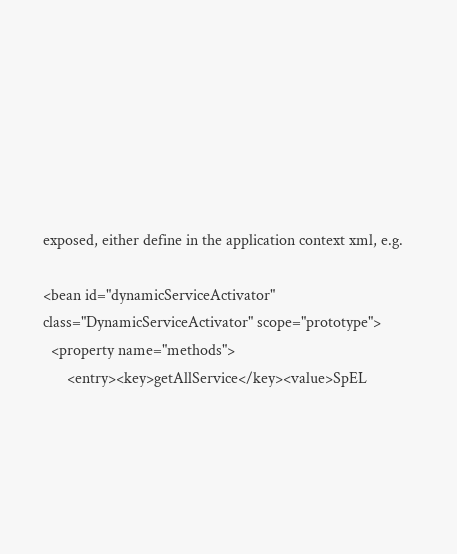exposed, either define in the application context xml, e.g.

<bean id="dynamicServiceActivator" class="DynamicServiceActivator" scope="prototype">
  <property name="methods">
      <entry><key>getAllService</key><value>SpEL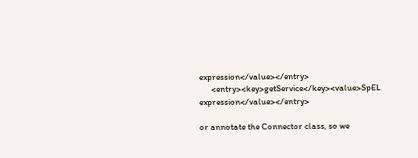expression</value></entry>
      <entry><key>getService</key><value>SpEL expression</value></entry>

or annotate the Connector class, so we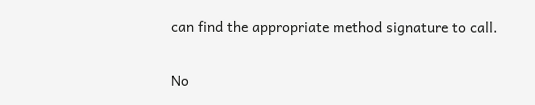can find the appropriate method signature to call.

No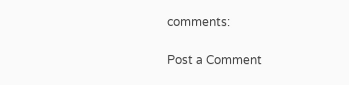comments:

Post a Comment